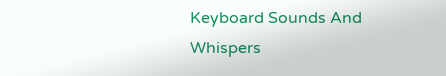Keyboard Sounds And Whispers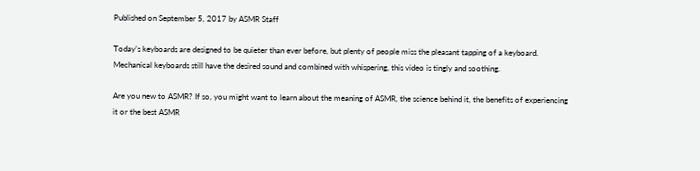Published on September 5, 2017 by ASMR Staff

Today’s keyboards are designed to be quieter than ever before, but plenty of people miss the pleasant tapping of a keyboard. Mechanical keyboards still have the desired sound and combined with whispering, this video is tingly and soothing.

Are you new to ASMR? If so, you might want to learn about the meaning of ASMR, the science behind it, the benefits of experiencing it or the best ASMR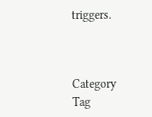triggers.



Category Tag